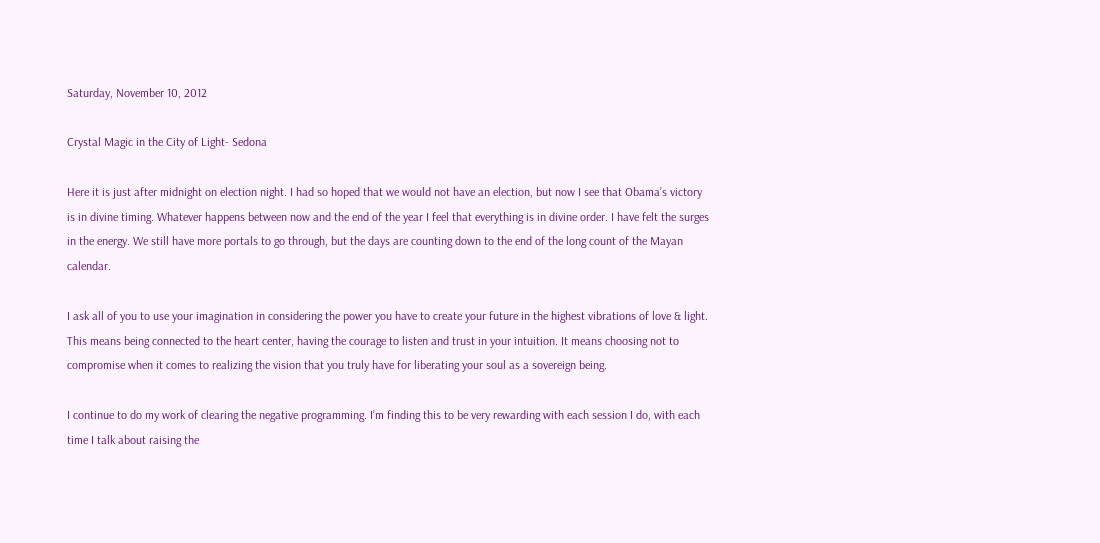Saturday, November 10, 2012

Crystal Magic in the City of Light- Sedona

Here it is just after midnight on election night. I had so hoped that we would not have an election, but now I see that Obama’s victory is in divine timing. Whatever happens between now and the end of the year I feel that everything is in divine order. I have felt the surges in the energy. We still have more portals to go through, but the days are counting down to the end of the long count of the Mayan calendar.

I ask all of you to use your imagination in considering the power you have to create your future in the highest vibrations of love & light. This means being connected to the heart center, having the courage to listen and trust in your intuition. It means choosing not to compromise when it comes to realizing the vision that you truly have for liberating your soul as a sovereign being.

I continue to do my work of clearing the negative programming. I’m finding this to be very rewarding with each session I do, with each time I talk about raising the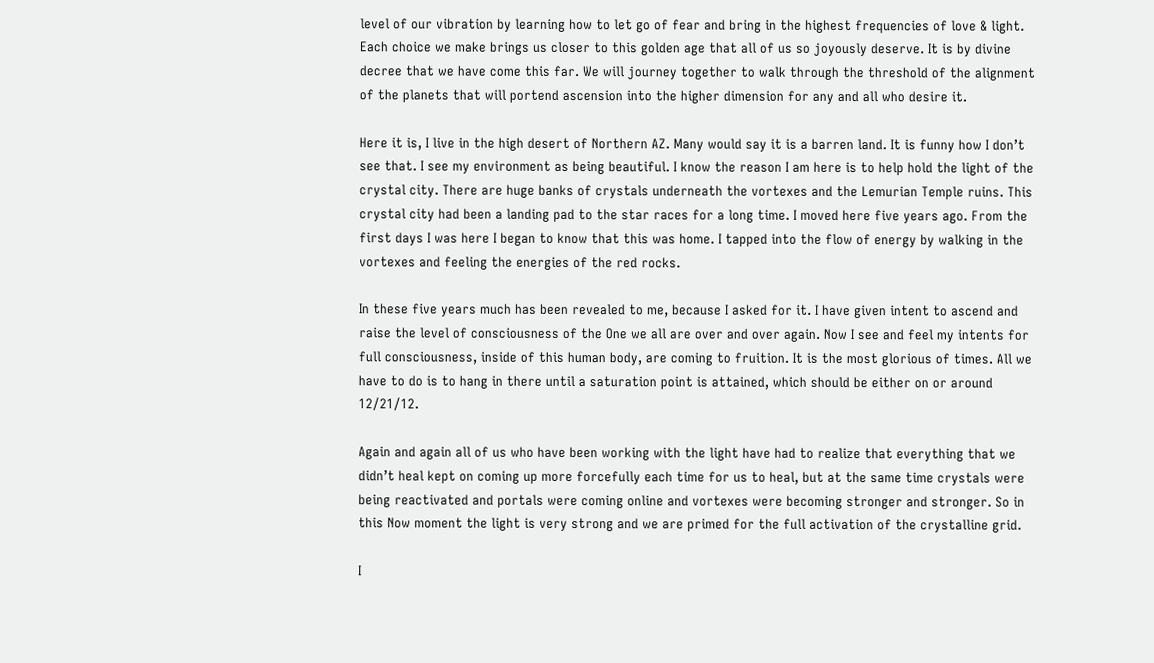level of our vibration by learning how to let go of fear and bring in the highest frequencies of love & light. Each choice we make brings us closer to this golden age that all of us so joyously deserve. It is by divine decree that we have come this far. We will journey together to walk through the threshold of the alignment of the planets that will portend ascension into the higher dimension for any and all who desire it.

Here it is, I live in the high desert of Northern AZ. Many would say it is a barren land. It is funny how I don’t see that. I see my environment as being beautiful. I know the reason I am here is to help hold the light of the crystal city. There are huge banks of crystals underneath the vortexes and the Lemurian Temple ruins. This crystal city had been a landing pad to the star races for a long time. I moved here five years ago. From the first days I was here I began to know that this was home. I tapped into the flow of energy by walking in the vortexes and feeling the energies of the red rocks.

In these five years much has been revealed to me, because I asked for it. I have given intent to ascend and raise the level of consciousness of the One we all are over and over again. Now I see and feel my intents for full consciousness, inside of this human body, are coming to fruition. It is the most glorious of times. All we have to do is to hang in there until a saturation point is attained, which should be either on or around 12/21/12.

Again and again all of us who have been working with the light have had to realize that everything that we didn’t heal kept on coming up more forcefully each time for us to heal, but at the same time crystals were being reactivated and portals were coming online and vortexes were becoming stronger and stronger. So in this Now moment the light is very strong and we are primed for the full activation of the crystalline grid.

I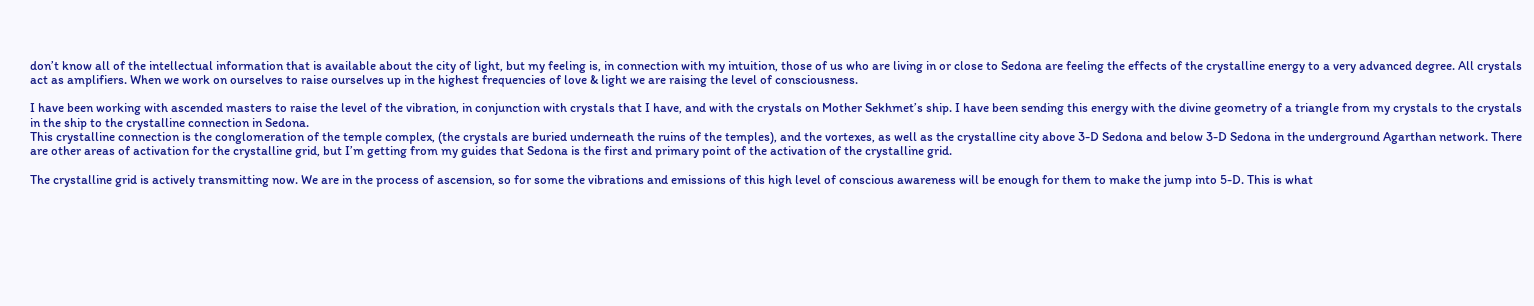don’t know all of the intellectual information that is available about the city of light, but my feeling is, in connection with my intuition, those of us who are living in or close to Sedona are feeling the effects of the crystalline energy to a very advanced degree. All crystals act as amplifiers. When we work on ourselves to raise ourselves up in the highest frequencies of love & light we are raising the level of consciousness.

I have been working with ascended masters to raise the level of the vibration, in conjunction with crystals that I have, and with the crystals on Mother Sekhmet’s ship. I have been sending this energy with the divine geometry of a triangle from my crystals to the crystals in the ship to the crystalline connection in Sedona.
This crystalline connection is the conglomeration of the temple complex, (the crystals are buried underneath the ruins of the temples), and the vortexes, as well as the crystalline city above 3-D Sedona and below 3-D Sedona in the underground Agarthan network. There are other areas of activation for the crystalline grid, but I’m getting from my guides that Sedona is the first and primary point of the activation of the crystalline grid.

The crystalline grid is actively transmitting now. We are in the process of ascension, so for some the vibrations and emissions of this high level of conscious awareness will be enough for them to make the jump into 5-D. This is what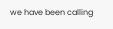we have been calling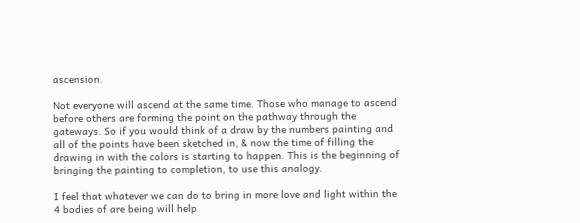ascension.

Not everyone will ascend at the same time. Those who manage to ascend before others are forming the point on the pathway through the gateways. So if you would think of a draw by the numbers painting and all of the points have been sketched in, & now the time of filling the drawing in with the colors is starting to happen. This is the beginning of bringing the painting to completion, to use this analogy.

I feel that whatever we can do to bring in more love and light within the 4 bodies of are being will help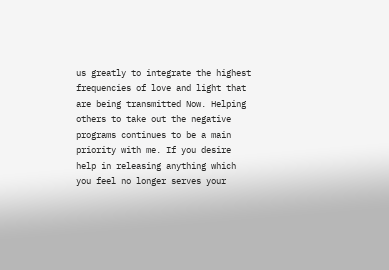us greatly to integrate the highest frequencies of love and light that are being transmitted Now. Helping others to take out the negative programs continues to be a main priority with me. If you desire help in releasing anything which you feel no longer serves your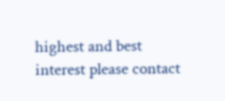highest and best interest please contact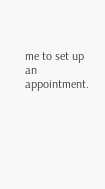me to set up an appointment.